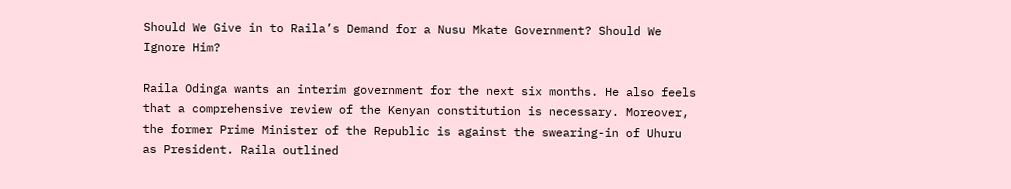Should We Give in to Raila’s Demand for a Nusu Mkate Government? Should We Ignore Him?

Raila Odinga wants an interim government for the next six months. He also feels that a comprehensive review of the Kenyan constitution is necessary. Moreover, the former Prime Minister of the Republic is against the swearing-in of Uhuru as President. Raila outlined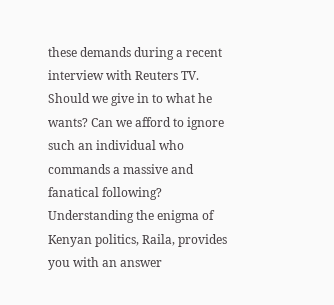these demands during a recent interview with Reuters TV. Should we give in to what he wants? Can we afford to ignore such an individual who commands a massive and fanatical following? Understanding the enigma of Kenyan politics, Raila, provides you with an answer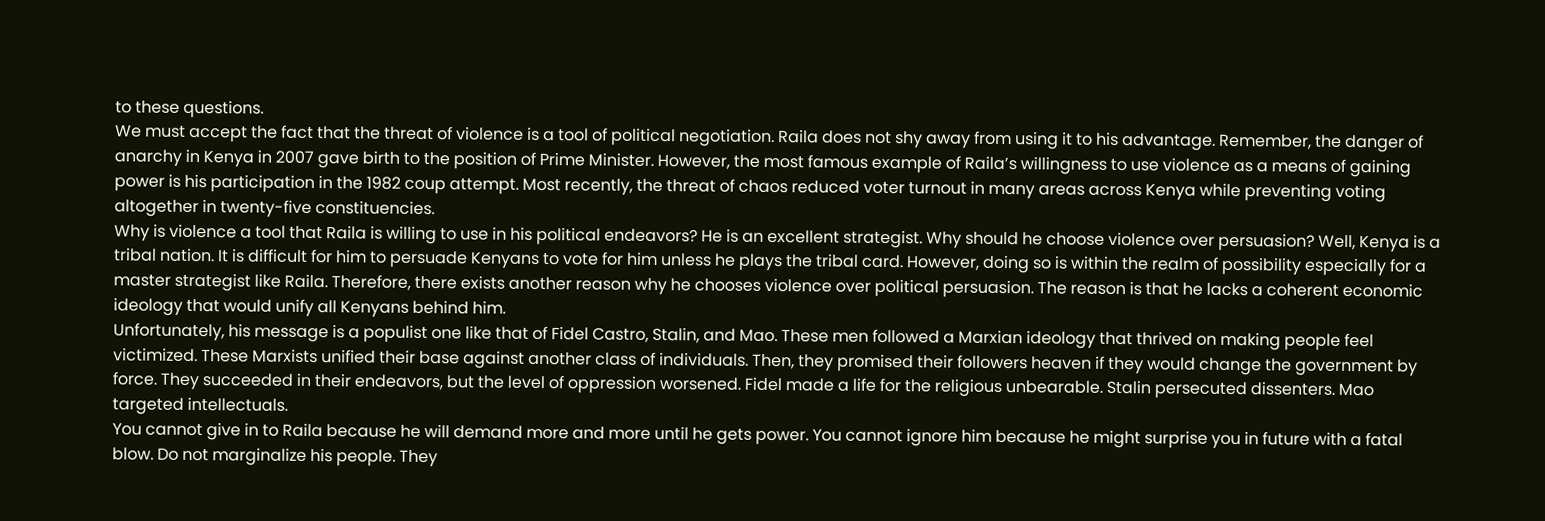to these questions.
We must accept the fact that the threat of violence is a tool of political negotiation. Raila does not shy away from using it to his advantage. Remember, the danger of anarchy in Kenya in 2007 gave birth to the position of Prime Minister. However, the most famous example of Raila’s willingness to use violence as a means of gaining power is his participation in the 1982 coup attempt. Most recently, the threat of chaos reduced voter turnout in many areas across Kenya while preventing voting altogether in twenty-five constituencies.
Why is violence a tool that Raila is willing to use in his political endeavors? He is an excellent strategist. Why should he choose violence over persuasion? Well, Kenya is a tribal nation. It is difficult for him to persuade Kenyans to vote for him unless he plays the tribal card. However, doing so is within the realm of possibility especially for a master strategist like Raila. Therefore, there exists another reason why he chooses violence over political persuasion. The reason is that he lacks a coherent economic ideology that would unify all Kenyans behind him.
Unfortunately, his message is a populist one like that of Fidel Castro, Stalin, and Mao. These men followed a Marxian ideology that thrived on making people feel victimized. These Marxists unified their base against another class of individuals. Then, they promised their followers heaven if they would change the government by force. They succeeded in their endeavors, but the level of oppression worsened. Fidel made a life for the religious unbearable. Stalin persecuted dissenters. Mao targeted intellectuals.
You cannot give in to Raila because he will demand more and more until he gets power. You cannot ignore him because he might surprise you in future with a fatal blow. Do not marginalize his people. They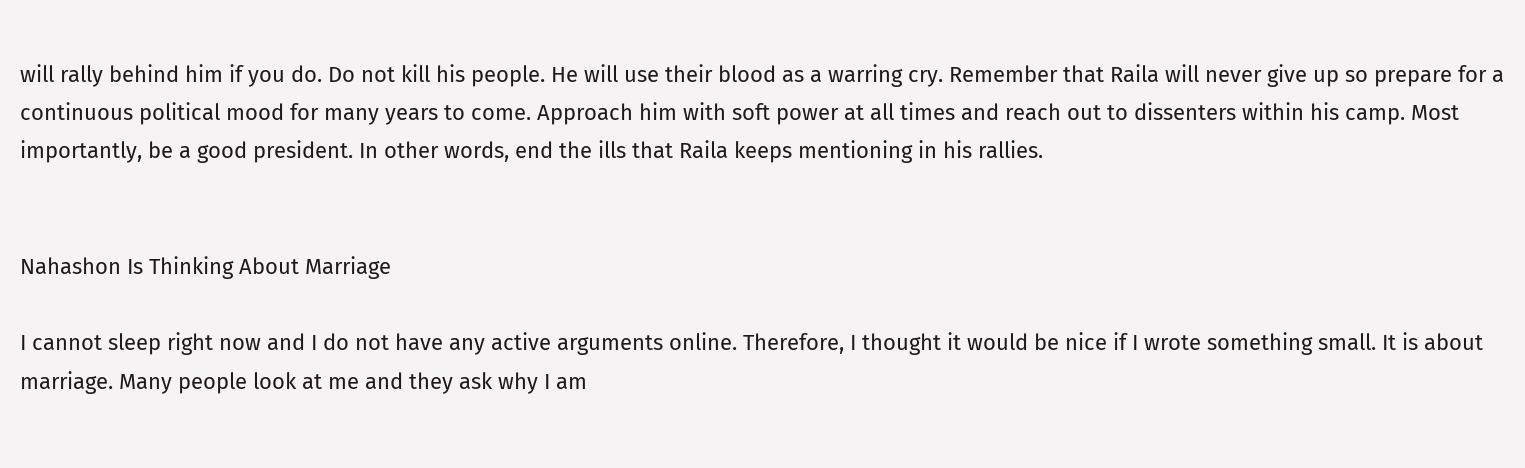will rally behind him if you do. Do not kill his people. He will use their blood as a warring cry. Remember that Raila will never give up so prepare for a continuous political mood for many years to come. Approach him with soft power at all times and reach out to dissenters within his camp. Most importantly, be a good president. In other words, end the ills that Raila keeps mentioning in his rallies.


Nahashon Is Thinking About Marriage

I cannot sleep right now and I do not have any active arguments online. Therefore, I thought it would be nice if I wrote something small. It is about marriage. Many people look at me and they ask why I am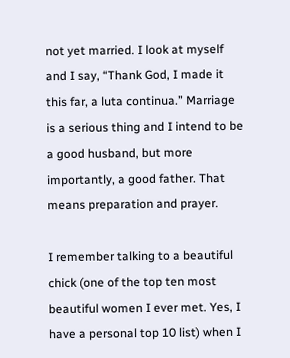not yet married. I look at myself and I say, “Thank God, I made it this far, a luta continua.” Marriage is a serious thing and I intend to be a good husband, but more importantly, a good father. That means preparation and prayer.

I remember talking to a beautiful chick (one of the top ten most beautiful women I ever met. Yes, I have a personal top 10 list) when I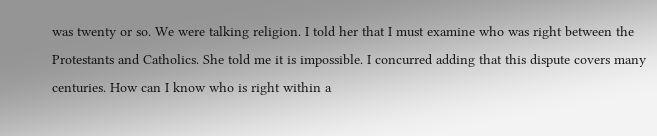was twenty or so. We were talking religion. I told her that I must examine who was right between the Protestants and Catholics. She told me it is impossible. I concurred adding that this dispute covers many centuries. How can I know who is right within a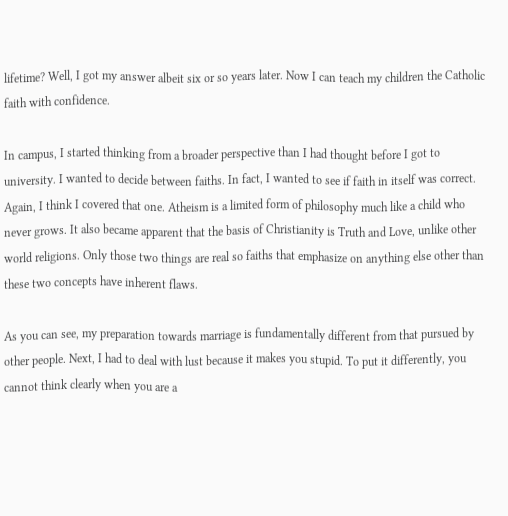lifetime? Well, I got my answer albeit six or so years later. Now I can teach my children the Catholic faith with confidence.

In campus, I started thinking from a broader perspective than I had thought before I got to university. I wanted to decide between faiths. In fact, I wanted to see if faith in itself was correct. Again, I think I covered that one. Atheism is a limited form of philosophy much like a child who never grows. It also became apparent that the basis of Christianity is Truth and Love, unlike other world religions. Only those two things are real so faiths that emphasize on anything else other than these two concepts have inherent flaws.

As you can see, my preparation towards marriage is fundamentally different from that pursued by other people. Next, I had to deal with lust because it makes you stupid. To put it differently, you cannot think clearly when you are a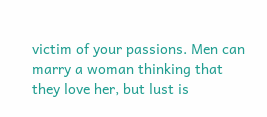victim of your passions. Men can marry a woman thinking that they love her, but lust is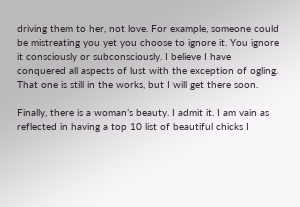driving them to her, not love. For example, someone could be mistreating you yet you choose to ignore it. You ignore it consciously or subconsciously. I believe I have conquered all aspects of lust with the exception of ogling. That one is still in the works, but I will get there soon.

Finally, there is a woman’s beauty. I admit it. I am vain as reflected in having a top 10 list of beautiful chicks I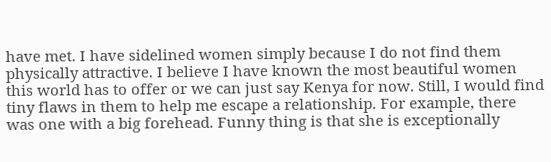have met. I have sidelined women simply because I do not find them physically attractive. I believe I have known the most beautiful women this world has to offer or we can just say Kenya for now. Still, I would find tiny flaws in them to help me escape a relationship. For example, there was one with a big forehead. Funny thing is that she is exceptionally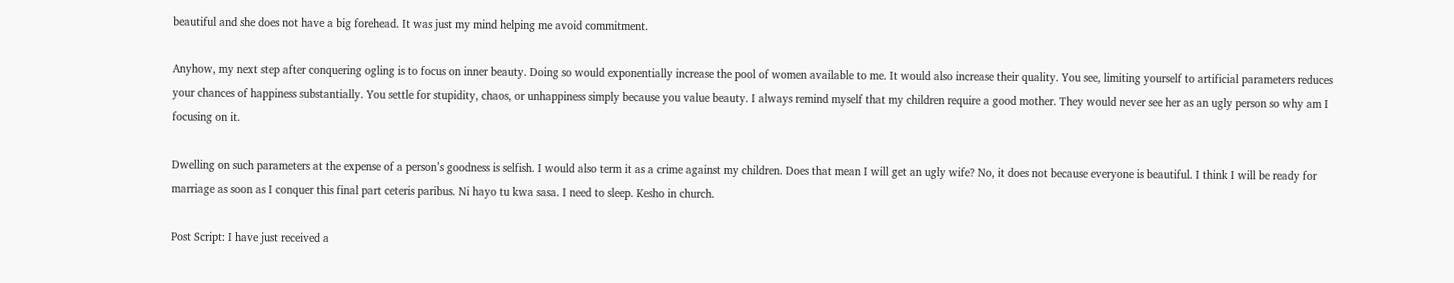beautiful and she does not have a big forehead. It was just my mind helping me avoid commitment.

Anyhow, my next step after conquering ogling is to focus on inner beauty. Doing so would exponentially increase the pool of women available to me. It would also increase their quality. You see, limiting yourself to artificial parameters reduces your chances of happiness substantially. You settle for stupidity, chaos, or unhappiness simply because you value beauty. I always remind myself that my children require a good mother. They would never see her as an ugly person so why am I focusing on it.

Dwelling on such parameters at the expense of a person’s goodness is selfish. I would also term it as a crime against my children. Does that mean I will get an ugly wife? No, it does not because everyone is beautiful. I think I will be ready for marriage as soon as I conquer this final part ceteris paribus. Ni hayo tu kwa sasa. I need to sleep. Kesho in church.

Post Script: I have just received a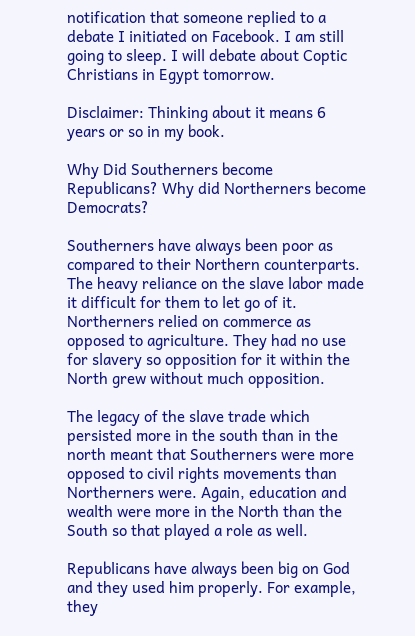notification that someone replied to a debate I initiated on Facebook. I am still going to sleep. I will debate about Coptic Christians in Egypt tomorrow.

Disclaimer: Thinking about it means 6 years or so in my book.

Why Did Southerners become Republicans? Why did Northerners become Democrats?

Southerners have always been poor as compared to their Northern counterparts. The heavy reliance on the slave labor made it difficult for them to let go of it. Northerners relied on commerce as opposed to agriculture. They had no use for slavery so opposition for it within the North grew without much opposition.

The legacy of the slave trade which persisted more in the south than in the north meant that Southerners were more opposed to civil rights movements than Northerners were. Again, education and wealth were more in the North than the South so that played a role as well.

Republicans have always been big on God and they used him properly. For example, they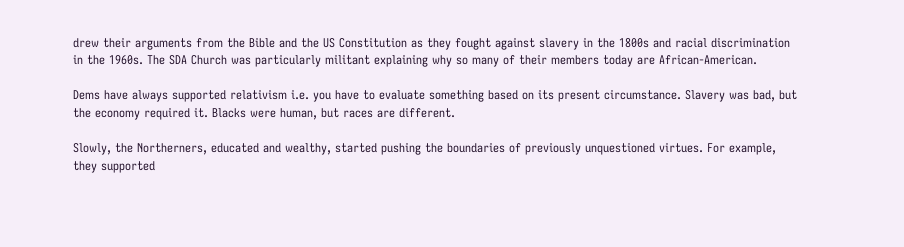drew their arguments from the Bible and the US Constitution as they fought against slavery in the 1800s and racial discrimination in the 1960s. The SDA Church was particularly militant explaining why so many of their members today are African-American.

Dems have always supported relativism i.e. you have to evaluate something based on its present circumstance. Slavery was bad, but the economy required it. Blacks were human, but races are different.

Slowly, the Northerners, educated and wealthy, started pushing the boundaries of previously unquestioned virtues. For example, they supported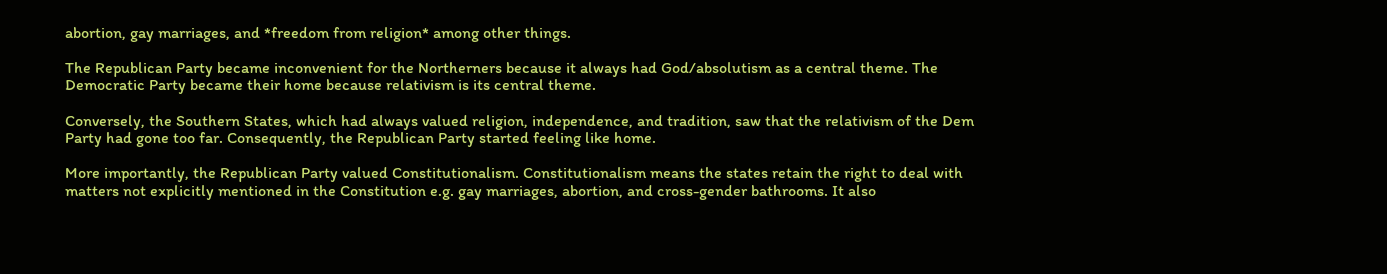abortion, gay marriages, and *freedom from religion* among other things.

The Republican Party became inconvenient for the Northerners because it always had God/absolutism as a central theme. The Democratic Party became their home because relativism is its central theme.

Conversely, the Southern States, which had always valued religion, independence, and tradition, saw that the relativism of the Dem Party had gone too far. Consequently, the Republican Party started feeling like home.

More importantly, the Republican Party valued Constitutionalism. Constitutionalism means the states retain the right to deal with matters not explicitly mentioned in the Constitution e.g. gay marriages, abortion, and cross-gender bathrooms. It also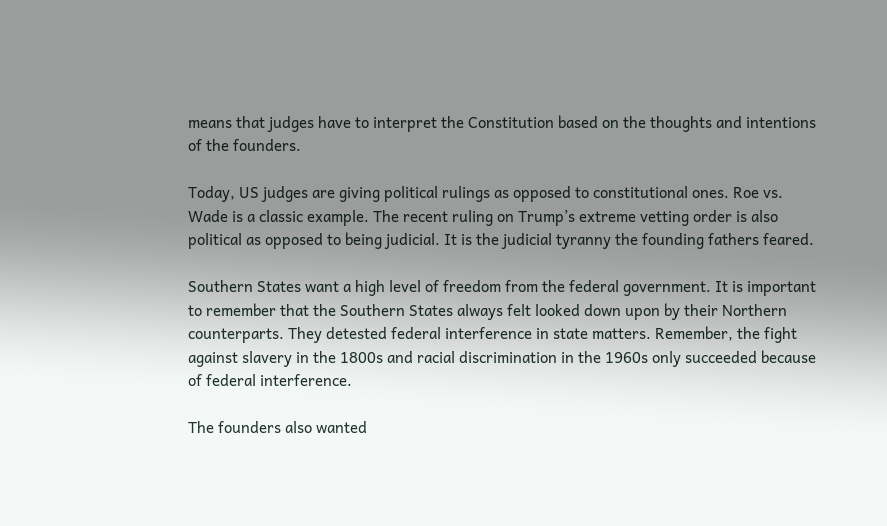means that judges have to interpret the Constitution based on the thoughts and intentions of the founders.

Today, US judges are giving political rulings as opposed to constitutional ones. Roe vs. Wade is a classic example. The recent ruling on Trump’s extreme vetting order is also political as opposed to being judicial. It is the judicial tyranny the founding fathers feared.

Southern States want a high level of freedom from the federal government. It is important to remember that the Southern States always felt looked down upon by their Northern counterparts. They detested federal interference in state matters. Remember, the fight against slavery in the 1800s and racial discrimination in the 1960s only succeeded because of federal interference.

The founders also wanted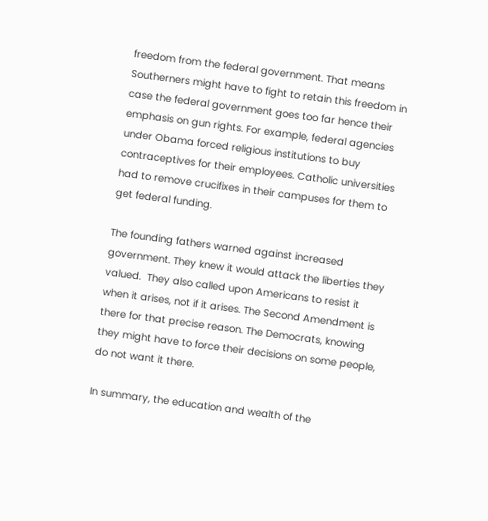freedom from the federal government. That means Southerners might have to fight to retain this freedom in case the federal government goes too far hence their emphasis on gun rights. For example, federal agencies under Obama forced religious institutions to buy contraceptives for their employees. Catholic universities had to remove crucifixes in their campuses for them to get federal funding.

The founding fathers warned against increased government. They knew it would attack the liberties they valued.  They also called upon Americans to resist it when it arises, not if it arises. The Second Amendment is there for that precise reason. The Democrats, knowing they might have to force their decisions on some people, do not want it there.

In summary, the education and wealth of the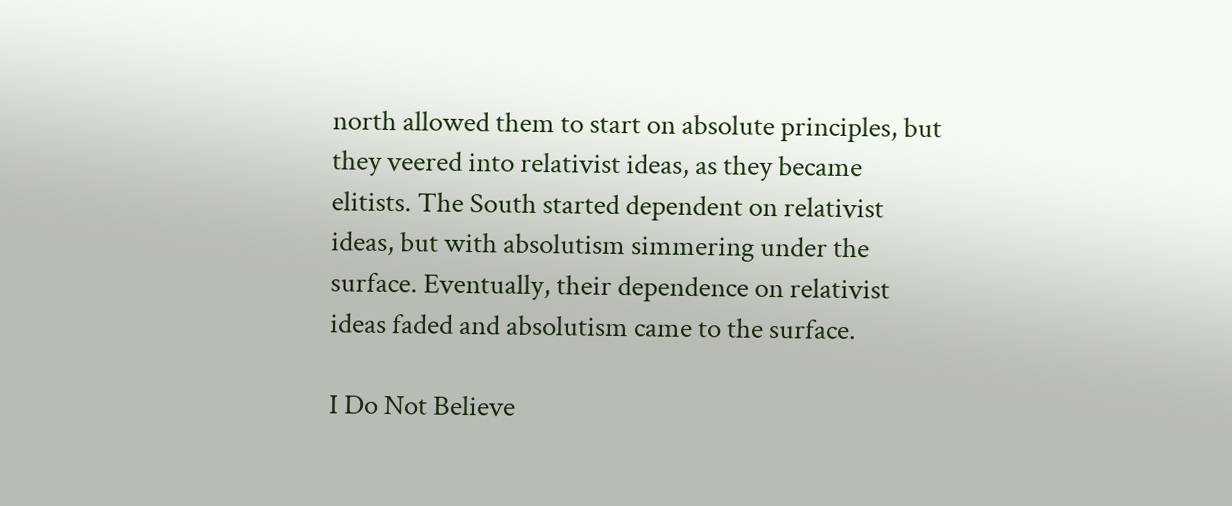north allowed them to start on absolute principles, but they veered into relativist ideas, as they became elitists. The South started dependent on relativist ideas, but with absolutism simmering under the surface. Eventually, their dependence on relativist ideas faded and absolutism came to the surface.

I Do Not Believe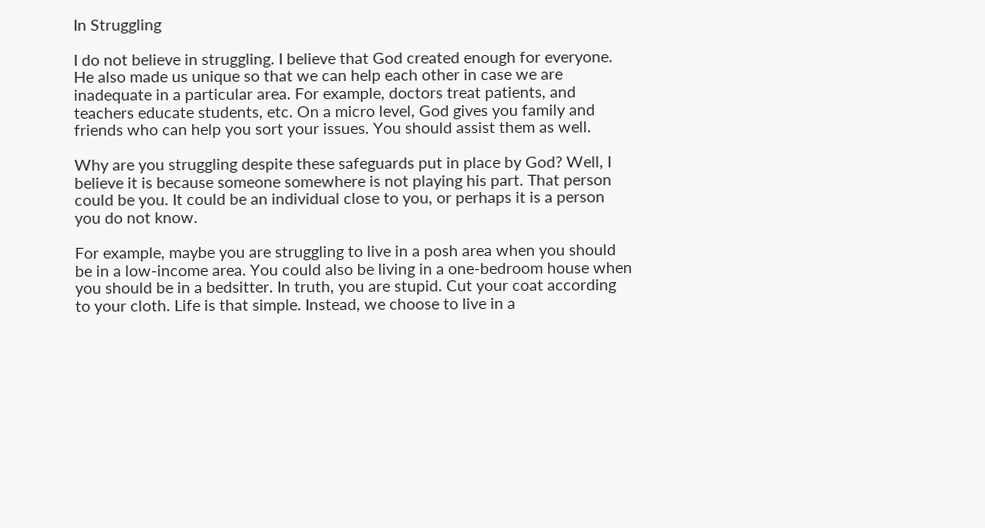In Struggling

I do not believe in struggling. I believe that God created enough for everyone. He also made us unique so that we can help each other in case we are inadequate in a particular area. For example, doctors treat patients, and teachers educate students, etc. On a micro level, God gives you family and friends who can help you sort your issues. You should assist them as well.

Why are you struggling despite these safeguards put in place by God? Well, I believe it is because someone somewhere is not playing his part. That person could be you. It could be an individual close to you, or perhaps it is a person you do not know.

For example, maybe you are struggling to live in a posh area when you should be in a low-income area. You could also be living in a one-bedroom house when you should be in a bedsitter. In truth, you are stupid. Cut your coat according to your cloth. Life is that simple. Instead, we choose to live in a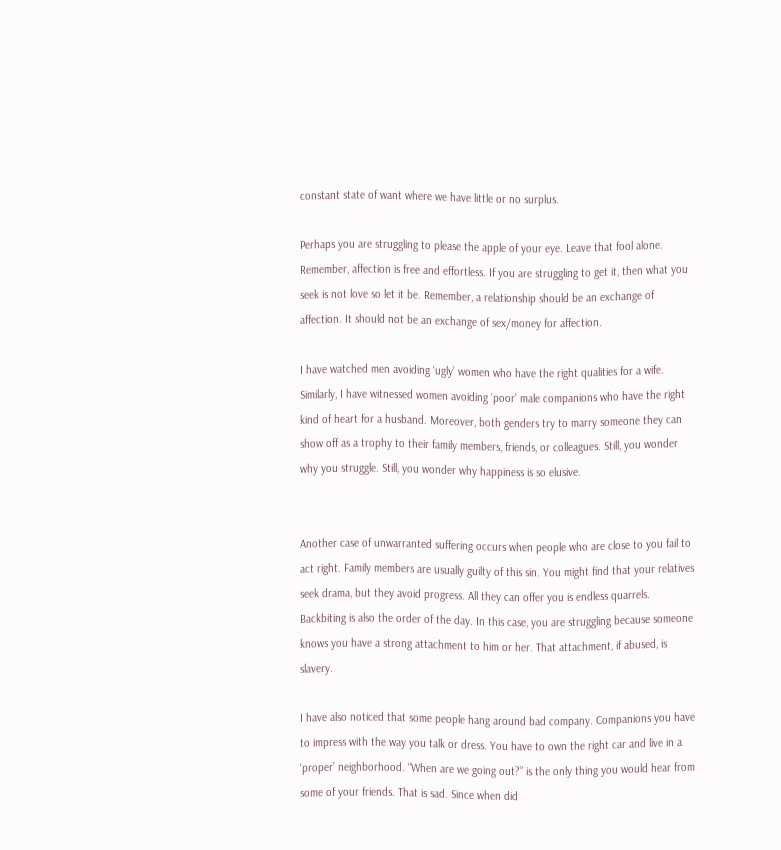constant state of want where we have little or no surplus.

Perhaps you are struggling to please the apple of your eye. Leave that fool alone. Remember, affection is free and effortless. If you are struggling to get it, then what you seek is not love so let it be. Remember, a relationship should be an exchange of affection. It should not be an exchange of sex/money for affection.

I have watched men avoiding ‘ugly’ women who have the right qualities for a wife. Similarly, I have witnessed women avoiding ‘poor’ male companions who have the right kind of heart for a husband. Moreover, both genders try to marry someone they can show off as a trophy to their family members, friends, or colleagues. Still, you wonder why you struggle. Still, you wonder why happiness is so elusive.


Another case of unwarranted suffering occurs when people who are close to you fail to act right. Family members are usually guilty of this sin. You might find that your relatives seek drama, but they avoid progress. All they can offer you is endless quarrels. Backbiting is also the order of the day. In this case, you are struggling because someone knows you have a strong attachment to him or her. That attachment, if abused, is slavery.

I have also noticed that some people hang around bad company. Companions you have to impress with the way you talk or dress. You have to own the right car and live in a ‘proper’ neighborhood. “When are we going out?” is the only thing you would hear from some of your friends. That is sad. Since when did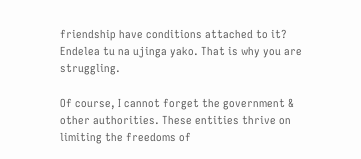friendship have conditions attached to it? Endelea tu na ujinga yako. That is why you are struggling.

Of course, I cannot forget the government & other authorities. These entities thrive on limiting the freedoms of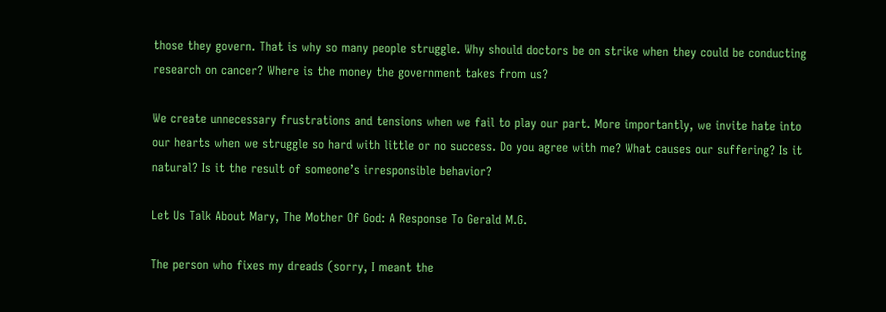those they govern. That is why so many people struggle. Why should doctors be on strike when they could be conducting research on cancer? Where is the money the government takes from us?

We create unnecessary frustrations and tensions when we fail to play our part. More importantly, we invite hate into our hearts when we struggle so hard with little or no success. Do you agree with me? What causes our suffering? Is it natural? Is it the result of someone’s irresponsible behavior?

Let Us Talk About Mary, The Mother Of God: A Response To Gerald M.G.

The person who fixes my dreads (sorry, I meant the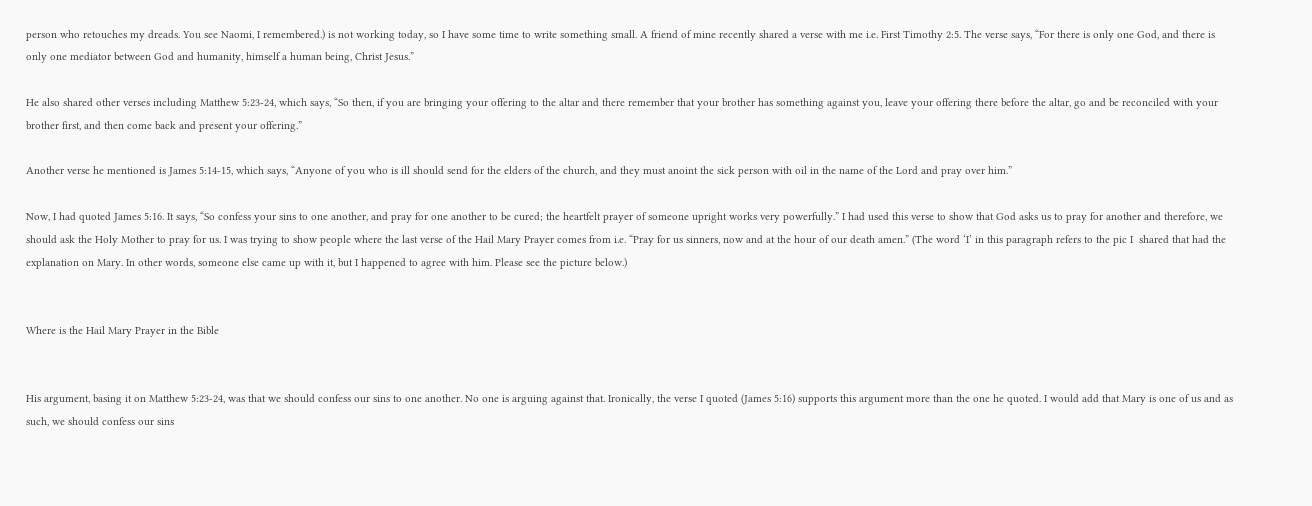person who retouches my dreads. You see Naomi, I remembered.) is not working today, so I have some time to write something small. A friend of mine recently shared a verse with me i.e. First Timothy 2:5. The verse says, “For there is only one God, and there is only one mediator between God and humanity, himself a human being, Christ Jesus.”

He also shared other verses including Matthew 5:23-24, which says, “So then, if you are bringing your offering to the altar and there remember that your brother has something against you, leave your offering there before the altar, go and be reconciled with your brother first, and then come back and present your offering.”

Another verse he mentioned is James 5:14-15, which says, “Anyone of you who is ill should send for the elders of the church, and they must anoint the sick person with oil in the name of the Lord and pray over him.”

Now, I had quoted James 5:16. It says, “So confess your sins to one another, and pray for one another to be cured; the heartfelt prayer of someone upright works very powerfully.” I had used this verse to show that God asks us to pray for another and therefore, we should ask the Holy Mother to pray for us. I was trying to show people where the last verse of the Hail Mary Prayer comes from i.e. “Pray for us sinners, now and at the hour of our death amen.” (The word ‘I’ in this paragraph refers to the pic I  shared that had the explanation on Mary. In other words, someone else came up with it, but I happened to agree with him. Please see the picture below.)


Where is the Hail Mary Prayer in the Bible


His argument, basing it on Matthew 5:23-24, was that we should confess our sins to one another. No one is arguing against that. Ironically, the verse I quoted (James 5:16) supports this argument more than the one he quoted. I would add that Mary is one of us and as such, we should confess our sins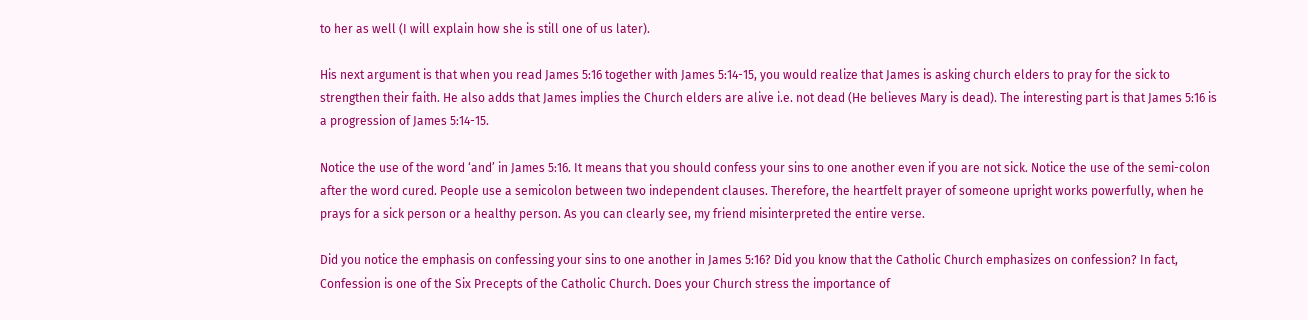to her as well (I will explain how she is still one of us later).

His next argument is that when you read James 5:16 together with James 5:14-15, you would realize that James is asking church elders to pray for the sick to strengthen their faith. He also adds that James implies the Church elders are alive i.e. not dead (He believes Mary is dead). The interesting part is that James 5:16 is a progression of James 5:14-15.

Notice the use of the word ‘and’ in James 5:16. It means that you should confess your sins to one another even if you are not sick. Notice the use of the semi-colon after the word cured. People use a semicolon between two independent clauses. Therefore, the heartfelt prayer of someone upright works powerfully, when he prays for a sick person or a healthy person. As you can clearly see, my friend misinterpreted the entire verse.

Did you notice the emphasis on confessing your sins to one another in James 5:16? Did you know that the Catholic Church emphasizes on confession? In fact, Confession is one of the Six Precepts of the Catholic Church. Does your Church stress the importance of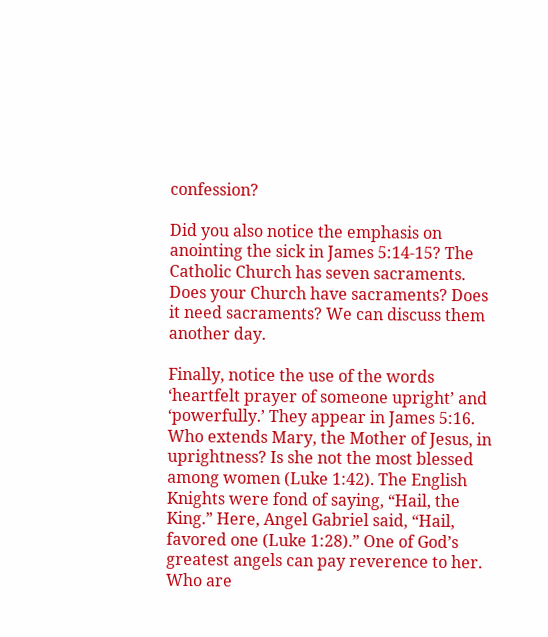confession?

Did you also notice the emphasis on anointing the sick in James 5:14-15? The Catholic Church has seven sacraments. Does your Church have sacraments? Does it need sacraments? We can discuss them another day.

Finally, notice the use of the words ‘heartfelt prayer of someone upright’ and ‘powerfully.’ They appear in James 5:16. Who extends Mary, the Mother of Jesus, in uprightness? Is she not the most blessed among women (Luke 1:42). The English Knights were fond of saying, “Hail, the King.” Here, Angel Gabriel said, “Hail, favored one (Luke 1:28).” One of God’s greatest angels can pay reverence to her. Who are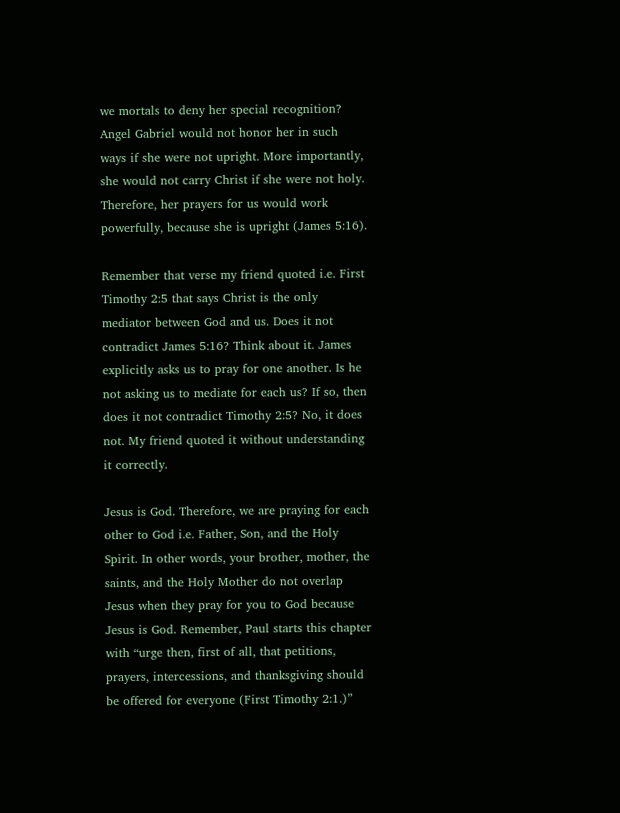we mortals to deny her special recognition? Angel Gabriel would not honor her in such ways if she were not upright. More importantly, she would not carry Christ if she were not holy. Therefore, her prayers for us would work powerfully, because she is upright (James 5:16).

Remember that verse my friend quoted i.e. First Timothy 2:5 that says Christ is the only mediator between God and us. Does it not contradict James 5:16? Think about it. James explicitly asks us to pray for one another. Is he not asking us to mediate for each us? If so, then does it not contradict Timothy 2:5? No, it does not. My friend quoted it without understanding it correctly.

Jesus is God. Therefore, we are praying for each other to God i.e. Father, Son, and the Holy Spirit. In other words, your brother, mother, the saints, and the Holy Mother do not overlap Jesus when they pray for you to God because Jesus is God. Remember, Paul starts this chapter with “urge then, first of all, that petitions, prayers, intercessions, and thanksgiving should be offered for everyone (First Timothy 2:1.)”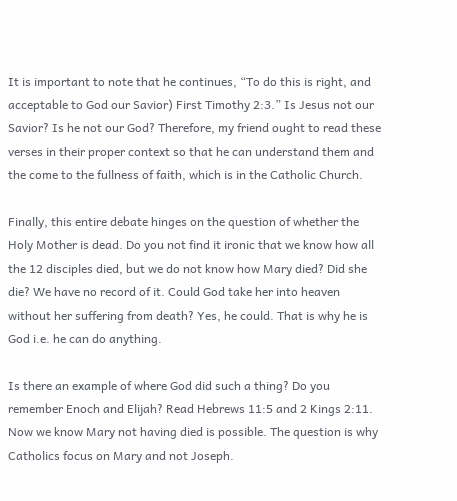It is important to note that he continues, “To do this is right, and acceptable to God our Savior) First Timothy 2:3.” Is Jesus not our Savior? Is he not our God? Therefore, my friend ought to read these verses in their proper context so that he can understand them and the come to the fullness of faith, which is in the Catholic Church.

Finally, this entire debate hinges on the question of whether the Holy Mother is dead. Do you not find it ironic that we know how all the 12 disciples died, but we do not know how Mary died? Did she die? We have no record of it. Could God take her into heaven without her suffering from death? Yes, he could. That is why he is God i.e. he can do anything.

Is there an example of where God did such a thing? Do you remember Enoch and Elijah? Read Hebrews 11:5 and 2 Kings 2:11. Now we know Mary not having died is possible. The question is why Catholics focus on Mary and not Joseph.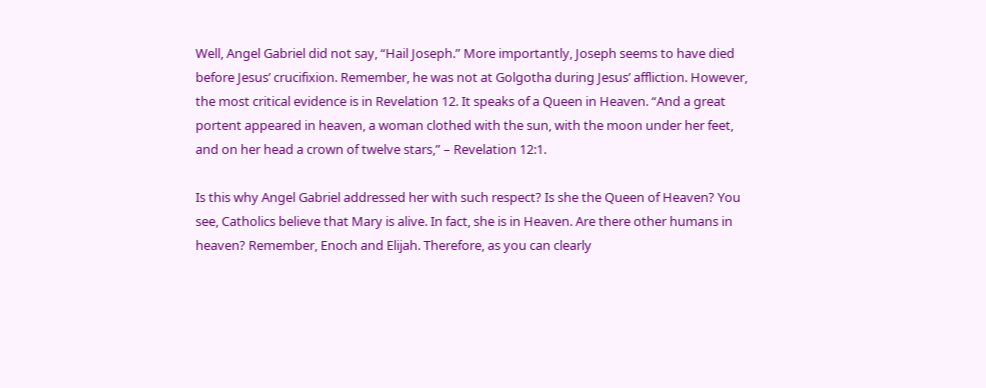Well, Angel Gabriel did not say, “Hail Joseph.” More importantly, Joseph seems to have died before Jesus’ crucifixion. Remember, he was not at Golgotha during Jesus’ affliction. However, the most critical evidence is in Revelation 12. It speaks of a Queen in Heaven. “And a great portent appeared in heaven, a woman clothed with the sun, with the moon under her feet, and on her head a crown of twelve stars,” – Revelation 12:1.

Is this why Angel Gabriel addressed her with such respect? Is she the Queen of Heaven? You see, Catholics believe that Mary is alive. In fact, she is in Heaven. Are there other humans in heaven? Remember, Enoch and Elijah. Therefore, as you can clearly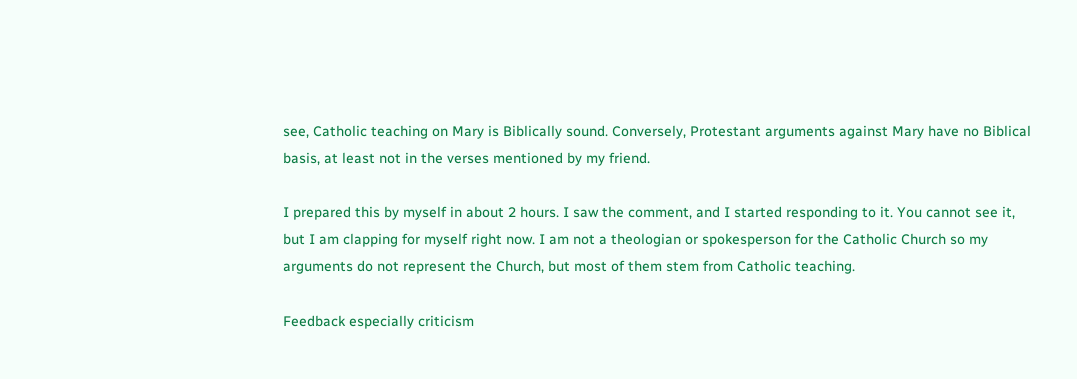see, Catholic teaching on Mary is Biblically sound. Conversely, Protestant arguments against Mary have no Biblical basis, at least not in the verses mentioned by my friend.

I prepared this by myself in about 2 hours. I saw the comment, and I started responding to it. You cannot see it, but I am clapping for myself right now. I am not a theologian or spokesperson for the Catholic Church so my arguments do not represent the Church, but most of them stem from Catholic teaching.

Feedback especially criticism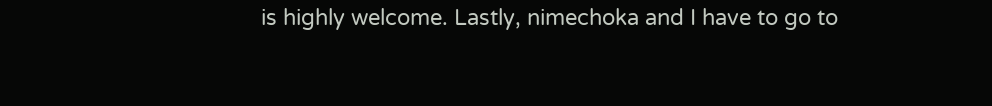is highly welcome. Lastly, nimechoka and I have to go to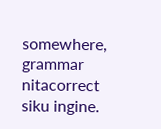somewhere, grammar nitacorrect siku ingine.